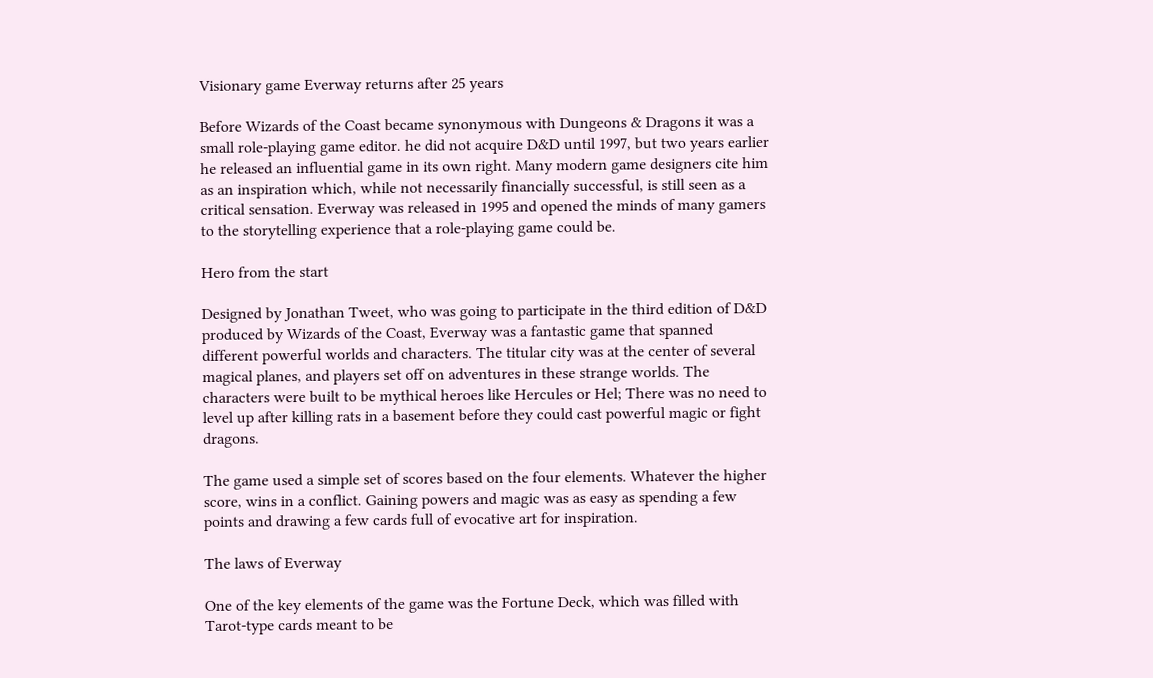Visionary game Everway returns after 25 years

Before Wizards of the Coast became synonymous with Dungeons & Dragons it was a small role-playing game editor. he did not acquire D&D until 1997, but two years earlier he released an influential game in its own right. Many modern game designers cite him as an inspiration which, while not necessarily financially successful, is still seen as a critical sensation. Everway was released in 1995 and opened the minds of many gamers to the storytelling experience that a role-playing game could be.

Hero from the start

Designed by Jonathan Tweet, who was going to participate in the third edition of D&D produced by Wizards of the Coast, Everway was a fantastic game that spanned different powerful worlds and characters. The titular city was at the center of several magical planes, and players set off on adventures in these strange worlds. The characters were built to be mythical heroes like Hercules or Hel; There was no need to level up after killing rats in a basement before they could cast powerful magic or fight dragons.

The game used a simple set of scores based on the four elements. Whatever the higher score, wins in a conflict. Gaining powers and magic was as easy as spending a few points and drawing a few cards full of evocative art for inspiration.

The laws of Everway

One of the key elements of the game was the Fortune Deck, which was filled with Tarot-type cards meant to be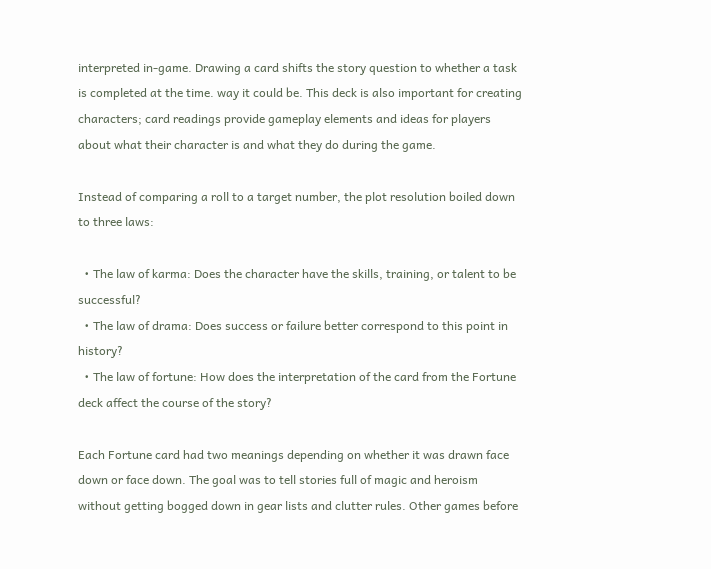interpreted in-game. Drawing a card shifts the story question to whether a task is completed at the time. way it could be. This deck is also important for creating characters; card readings provide gameplay elements and ideas for players about what their character is and what they do during the game.

Instead of comparing a roll to a target number, the plot resolution boiled down to three laws:

  • The law of karma: Does the character have the skills, training, or talent to be successful?
  • The law of drama: Does success or failure better correspond to this point in history?
  • The law of fortune: How does the interpretation of the card from the Fortune deck affect the course of the story?

Each Fortune card had two meanings depending on whether it was drawn face down or face down. The goal was to tell stories full of magic and heroism without getting bogged down in gear lists and clutter rules. Other games before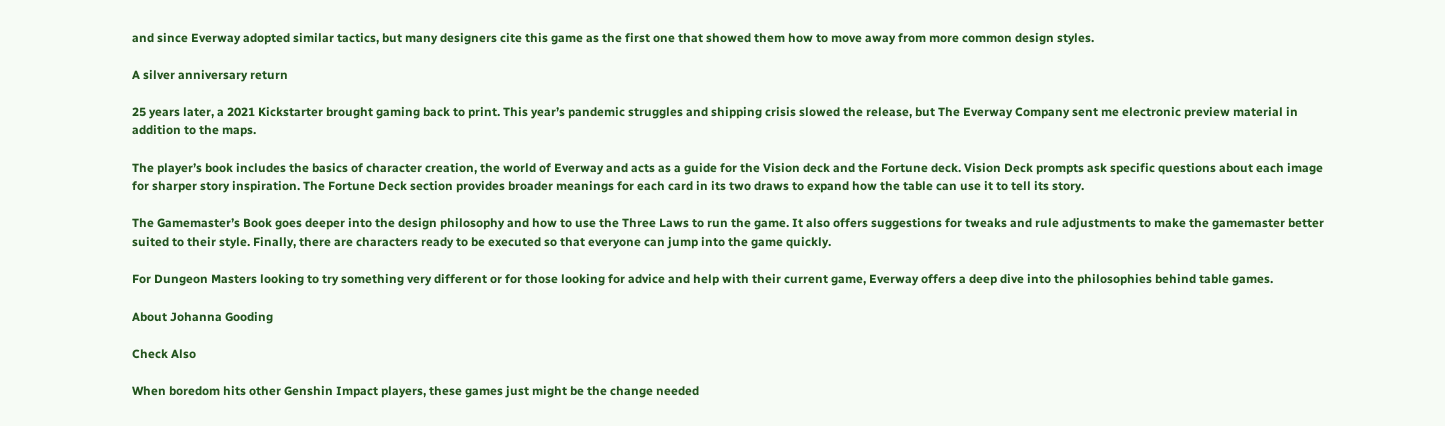and since Everway adopted similar tactics, but many designers cite this game as the first one that showed them how to move away from more common design styles.

A silver anniversary return

25 years later, a 2021 Kickstarter brought gaming back to print. This year’s pandemic struggles and shipping crisis slowed the release, but The Everway Company sent me electronic preview material in addition to the maps.

The player’s book includes the basics of character creation, the world of Everway and acts as a guide for the Vision deck and the Fortune deck. Vision Deck prompts ask specific questions about each image for sharper story inspiration. The Fortune Deck section provides broader meanings for each card in its two draws to expand how the table can use it to tell its story.

The Gamemaster’s Book goes deeper into the design philosophy and how to use the Three Laws to run the game. It also offers suggestions for tweaks and rule adjustments to make the gamemaster better suited to their style. Finally, there are characters ready to be executed so that everyone can jump into the game quickly.

For Dungeon Masters looking to try something very different or for those looking for advice and help with their current game, Everway offers a deep dive into the philosophies behind table games.

About Johanna Gooding

Check Also

When boredom hits other Genshin Impact players, these games just might be the change needed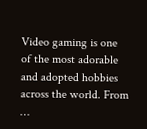Video gaming is one of the most adorable and adopted hobbies across the world. From …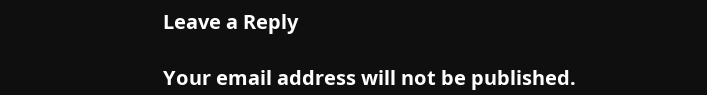Leave a Reply

Your email address will not be published.